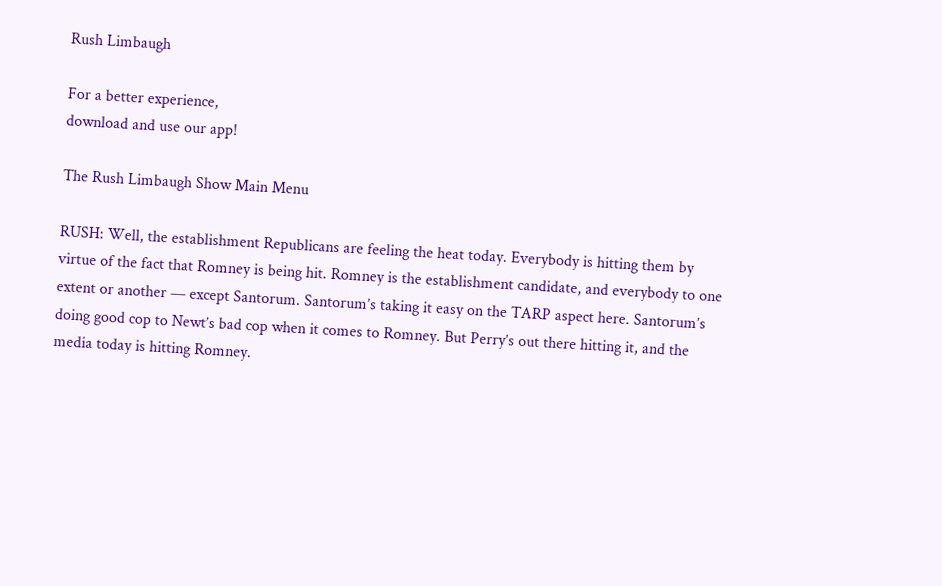Rush Limbaugh

For a better experience,
download and use our app!

The Rush Limbaugh Show Main Menu

RUSH: Well, the establishment Republicans are feeling the heat today. Everybody is hitting them by virtue of the fact that Romney is being hit. Romney is the establishment candidate, and everybody to one extent or another — except Santorum. Santorum’s taking it easy on the TARP aspect here. Santorum’s doing good cop to Newt’s bad cop when it comes to Romney. But Perry’s out there hitting it, and the media today is hitting Romney.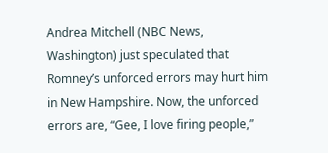Andrea Mitchell (NBC News, Washington) just speculated that Romney’s unforced errors may hurt him in New Hampshire. Now, the unforced errors are, “Gee, I love firing people,”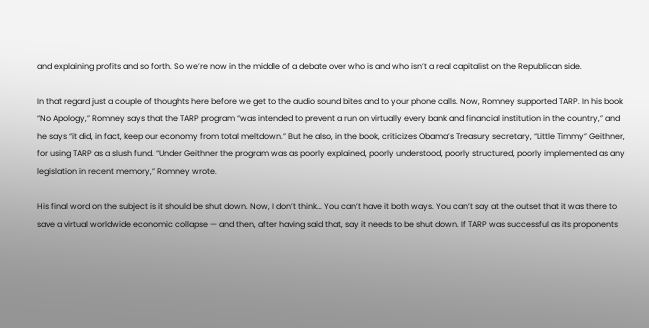and explaining profits and so forth. So we’re now in the middle of a debate over who is and who isn’t a real capitalist on the Republican side.

In that regard just a couple of thoughts here before we get to the audio sound bites and to your phone calls. Now, Romney supported TARP. In his book “No Apology,” Romney says that the TARP program “was intended to prevent a run on virtually every bank and financial institution in the country,” and he says “it did, in fact, keep our economy from total meltdown.” But he also, in the book, criticizes Obama’s Treasury secretary, “Little Timmy” Geithner, for using TARP as a slush fund. “Under Geithner the program was as poorly explained, poorly understood, poorly structured, poorly implemented as any legislation in recent memory,” Romney wrote.

His final word on the subject is it should be shut down. Now, I don’t think… You can’t have it both ways. You can’t say at the outset that it was there to save a virtual worldwide economic collapse — and then, after having said that, say it needs to be shut down. If TARP was successful as its proponents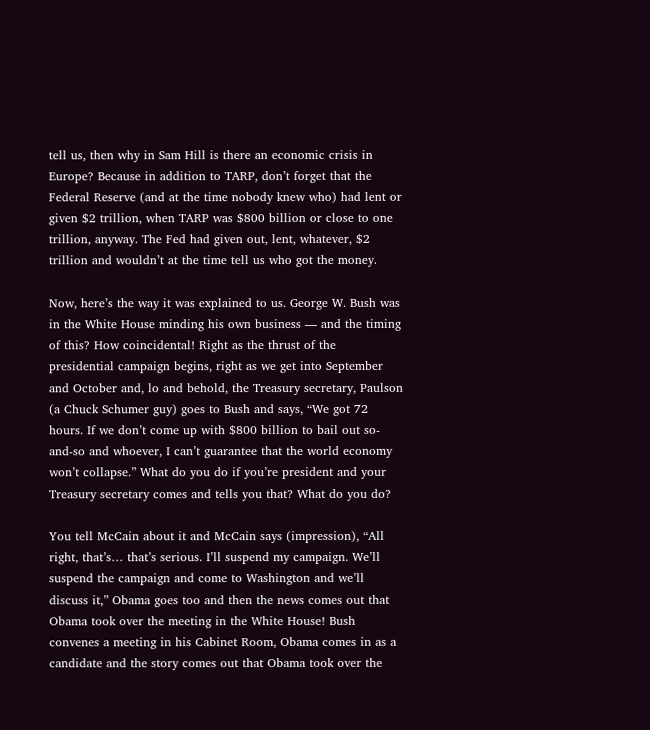tell us, then why in Sam Hill is there an economic crisis in Europe? Because in addition to TARP, don’t forget that the Federal Reserve (and at the time nobody knew who) had lent or given $2 trillion, when TARP was $800 billion or close to one trillion, anyway. The Fed had given out, lent, whatever, $2 trillion and wouldn’t at the time tell us who got the money.

Now, here’s the way it was explained to us. George W. Bush was in the White House minding his own business — and the timing of this? How coincidental! Right as the thrust of the presidential campaign begins, right as we get into September and October and, lo and behold, the Treasury secretary, Paulson (a Chuck Schumer guy) goes to Bush and says, “We got 72 hours. If we don’t come up with $800 billion to bail out so-and-so and whoever, I can’t guarantee that the world economy won’t collapse.” What do you do if you’re president and your Treasury secretary comes and tells you that? What do you do?

You tell McCain about it and McCain says (impression), “All right, that’s… that’s serious. I’ll suspend my campaign. We’ll suspend the campaign and come to Washington and we’ll discuss it,” Obama goes too and then the news comes out that Obama took over the meeting in the White House! Bush convenes a meeting in his Cabinet Room, Obama comes in as a candidate and the story comes out that Obama took over the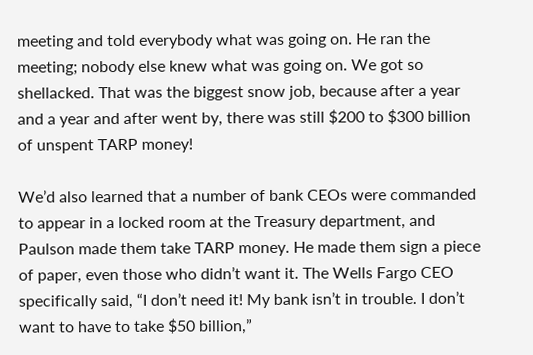meeting and told everybody what was going on. He ran the meeting; nobody else knew what was going on. We got so shellacked. That was the biggest snow job, because after a year and a year and after went by, there was still $200 to $300 billion of unspent TARP money!

We’d also learned that a number of bank CEOs were commanded to appear in a locked room at the Treasury department, and Paulson made them take TARP money. He made them sign a piece of paper, even those who didn’t want it. The Wells Fargo CEO specifically said, “I don’t need it! My bank isn’t in trouble. I don’t want to have to take $50 billion,”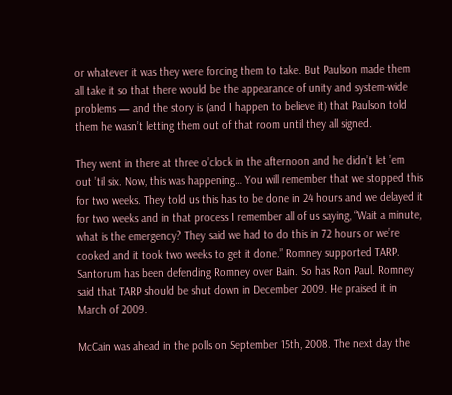or whatever it was they were forcing them to take. But Paulson made them all take it so that there would be the appearance of unity and system-wide problems — and the story is (and I happen to believe it) that Paulson told them he wasn’t letting them out of that room until they all signed.

They went in there at three o’clock in the afternoon and he didn’t let ’em out ’til six. Now, this was happening… You will remember that we stopped this for two weeks. They told us this has to be done in 24 hours and we delayed it for two weeks and in that process I remember all of us saying, “Wait a minute, what is the emergency? They said we had to do this in 72 hours or we’re cooked and it took two weeks to get it done.” Romney supported TARP. Santorum has been defending Romney over Bain. So has Ron Paul. Romney said that TARP should be shut down in December 2009. He praised it in March of 2009.

McCain was ahead in the polls on September 15th, 2008. The next day the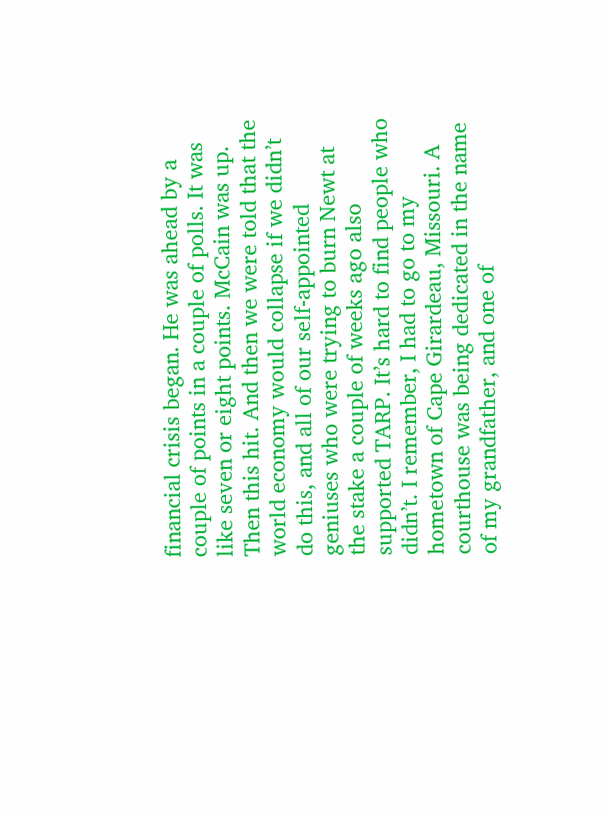financial crisis began. He was ahead by a couple of points in a couple of polls. It was like seven or eight points. McCain was up. Then this hit. And then we were told that the world economy would collapse if we didn’t do this, and all of our self-appointed geniuses who were trying to burn Newt at the stake a couple of weeks ago also supported TARP. It’s hard to find people who didn’t. I remember, I had to go to my hometown of Cape Girardeau, Missouri. A courthouse was being dedicated in the name of my grandfather, and one of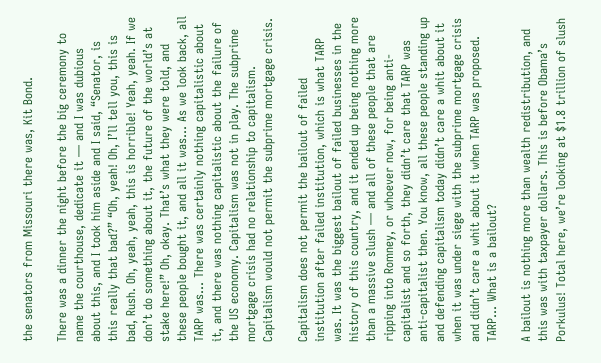the senators from Missouri there was, Kit Bond.

There was a dinner the night before the big ceremony to name the courthouse, dedicate it — and I was dubious about this, and I took him aside and I said, “Senator, is this really that bad?” “Oh, yeah! Oh, I’ll tell you, this is bad, Rush. Oh, yeah, yeah, this is horrible! Yeah, yeah. If we don’t do something about it, the future of the world’s at stake here!” Oh, okay. That’s what they were told, and these people bought it, and all it was… As we look back, all TARP was… There was certainly nothing capitalistic about it, and there was nothing capitalistic about the failure of the US economy. Capitalism was not in play. The subprime mortgage crisis had no relationship to capitalism. Capitalism would not permit the subprime mortgage crisis.

Capitalism does not permit the bailout of failed institution after failed institution, which is what TARP was. It was the biggest bailout of failed businesses in the history of this country, and it ended up being nothing more than a massive slush — and all of these people that are ripping into Romney, or whoever now, for being anti-capitalist and so forth, they didn’t care that TARP was anti-capitalist then. You know, all these people standing up and defending capitalism today didn’t care a whit about it when it was under siege with the subprime mortgage crisis and didn’t care a whit about it when TARP was proposed. TARP… What is a bailout?

A bailout is nothing more than wealth redistribution, and this was with taxpayer dollars. This is before Obama’s Porkulus! Total here, we’re looking at $1.8 trillion of slush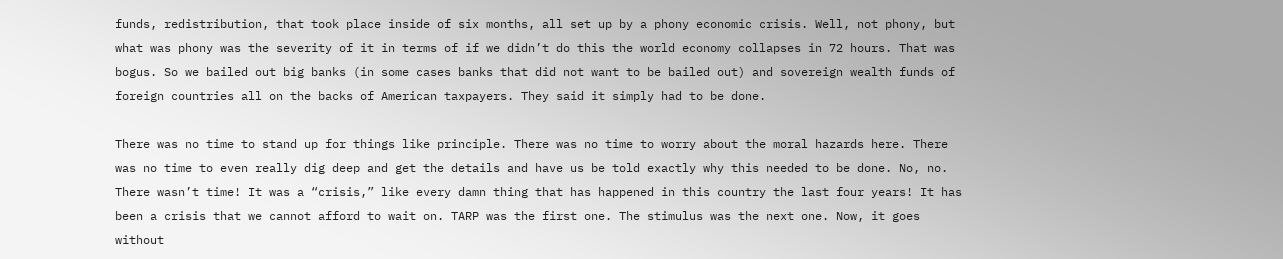funds, redistribution, that took place inside of six months, all set up by a phony economic crisis. Well, not phony, but what was phony was the severity of it in terms of if we didn’t do this the world economy collapses in 72 hours. That was bogus. So we bailed out big banks (in some cases banks that did not want to be bailed out) and sovereign wealth funds of foreign countries all on the backs of American taxpayers. They said it simply had to be done.

There was no time to stand up for things like principle. There was no time to worry about the moral hazards here. There was no time to even really dig deep and get the details and have us be told exactly why this needed to be done. No, no. There wasn’t time! It was a “crisis,” like every damn thing that has happened in this country the last four years! It has been a crisis that we cannot afford to wait on. TARP was the first one. The stimulus was the next one. Now, it goes without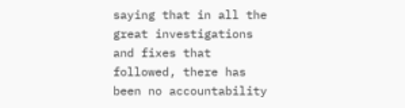saying that in all the great investigations and fixes that followed, there has been no accountability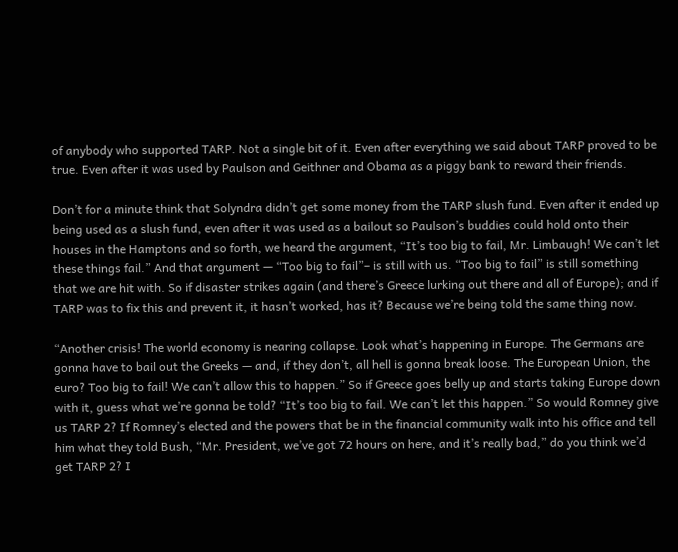of anybody who supported TARP. Not a single bit of it. Even after everything we said about TARP proved to be true. Even after it was used by Paulson and Geithner and Obama as a piggy bank to reward their friends.

Don’t for a minute think that Solyndra didn’t get some money from the TARP slush fund. Even after it ended up being used as a slush fund, even after it was used as a bailout so Paulson’s buddies could hold onto their houses in the Hamptons and so forth, we heard the argument, “It’s too big to fail, Mr. Limbaugh! We can’t let these things fail.” And that argument — “Too big to fail”– is still with us. “Too big to fail” is still something that we are hit with. So if disaster strikes again (and there’s Greece lurking out there and all of Europe); and if TARP was to fix this and prevent it, it hasn’t worked, has it? Because we’re being told the same thing now.

“Another crisis! The world economy is nearing collapse. Look what’s happening in Europe. The Germans are gonna have to bail out the Greeks — and, if they don’t, all hell is gonna break loose. The European Union, the euro? Too big to fail! We can’t allow this to happen.” So if Greece goes belly up and starts taking Europe down with it, guess what we’re gonna be told? “It’s too big to fail. We can’t let this happen.” So would Romney give us TARP 2? If Romney’s elected and the powers that be in the financial community walk into his office and tell him what they told Bush, “Mr. President, we’ve got 72 hours on here, and it’s really bad,” do you think we’d get TARP 2? I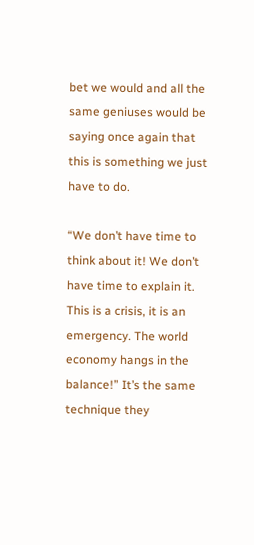bet we would and all the same geniuses would be saying once again that this is something we just have to do.

“We don’t have time to think about it! We don’t have time to explain it. This is a crisis, it is an emergency. The world economy hangs in the balance!” It’s the same technique they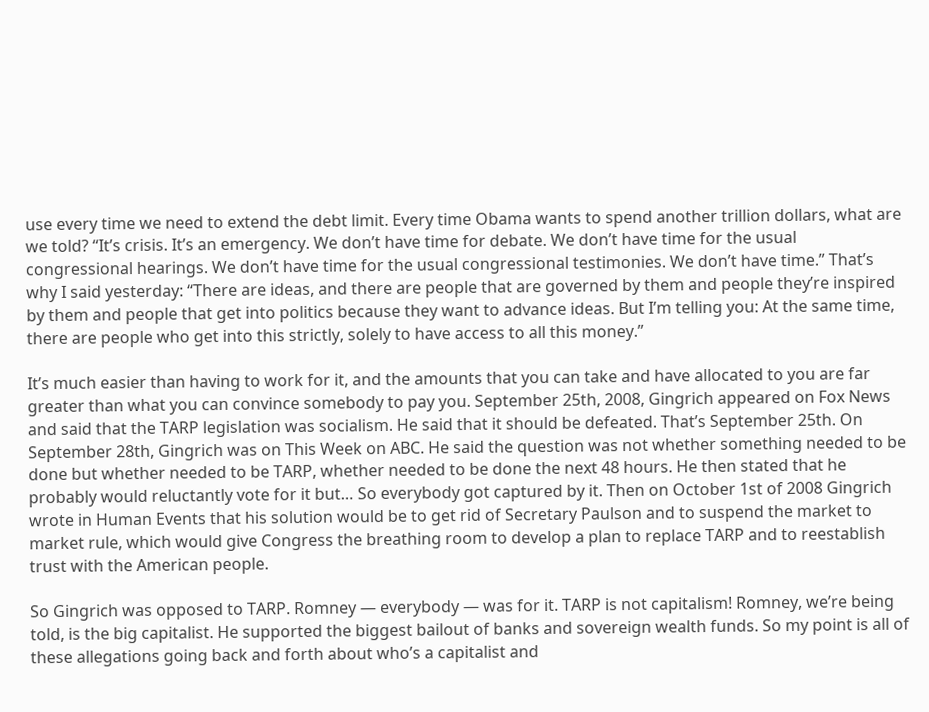use every time we need to extend the debt limit. Every time Obama wants to spend another trillion dollars, what are we told? “It’s crisis. It’s an emergency. We don’t have time for debate. We don’t have time for the usual congressional hearings. We don’t have time for the usual congressional testimonies. We don’t have time.” That’s why I said yesterday: “There are ideas, and there are people that are governed by them and people they’re inspired by them and people that get into politics because they want to advance ideas. But I’m telling you: At the same time, there are people who get into this strictly, solely to have access to all this money.”

It’s much easier than having to work for it, and the amounts that you can take and have allocated to you are far greater than what you can convince somebody to pay you. September 25th, 2008, Gingrich appeared on Fox News and said that the TARP legislation was socialism. He said that it should be defeated. That’s September 25th. On September 28th, Gingrich was on This Week on ABC. He said the question was not whether something needed to be done but whether needed to be TARP, whether needed to be done the next 48 hours. He then stated that he probably would reluctantly vote for it but… So everybody got captured by it. Then on October 1st of 2008 Gingrich wrote in Human Events that his solution would be to get rid of Secretary Paulson and to suspend the market to market rule, which would give Congress the breathing room to develop a plan to replace TARP and to reestablish trust with the American people.

So Gingrich was opposed to TARP. Romney — everybody — was for it. TARP is not capitalism! Romney, we’re being told, is the big capitalist. He supported the biggest bailout of banks and sovereign wealth funds. So my point is all of these allegations going back and forth about who’s a capitalist and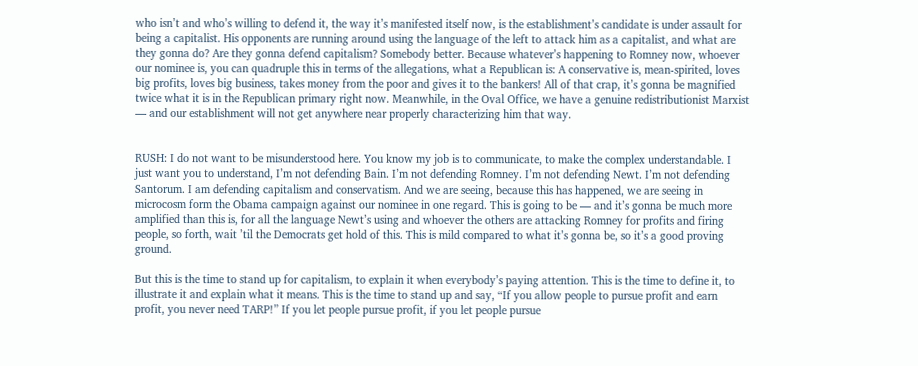who isn’t and who’s willing to defend it, the way it’s manifested itself now, is the establishment’s candidate is under assault for being a capitalist. His opponents are running around using the language of the left to attack him as a capitalist, and what are they gonna do? Are they gonna defend capitalism? Somebody better. Because whatever’s happening to Romney now, whoever our nominee is, you can quadruple this in terms of the allegations, what a Republican is: A conservative is, mean-spirited, loves big profits, loves big business, takes money from the poor and gives it to the bankers! All of that crap, it’s gonna be magnified twice what it is in the Republican primary right now. Meanwhile, in the Oval Office, we have a genuine redistributionist Marxist — and our establishment will not get anywhere near properly characterizing him that way.


RUSH: I do not want to be misunderstood here. You know my job is to communicate, to make the complex understandable. I just want you to understand, I’m not defending Bain. I’m not defending Romney. I’m not defending Newt. I’m not defending Santorum. I am defending capitalism and conservatism. And we are seeing, because this has happened, we are seeing in microcosm form the Obama campaign against our nominee in one regard. This is going to be — and it’s gonna be much more amplified than this is, for all the language Newt’s using and whoever the others are attacking Romney for profits and firing people, so forth, wait ’til the Democrats get hold of this. This is mild compared to what it’s gonna be, so it’s a good proving ground.

But this is the time to stand up for capitalism, to explain it when everybody’s paying attention. This is the time to define it, to illustrate it and explain what it means. This is the time to stand up and say, “If you allow people to pursue profit and earn profit, you never need TARP!” If you let people pursue profit, if you let people pursue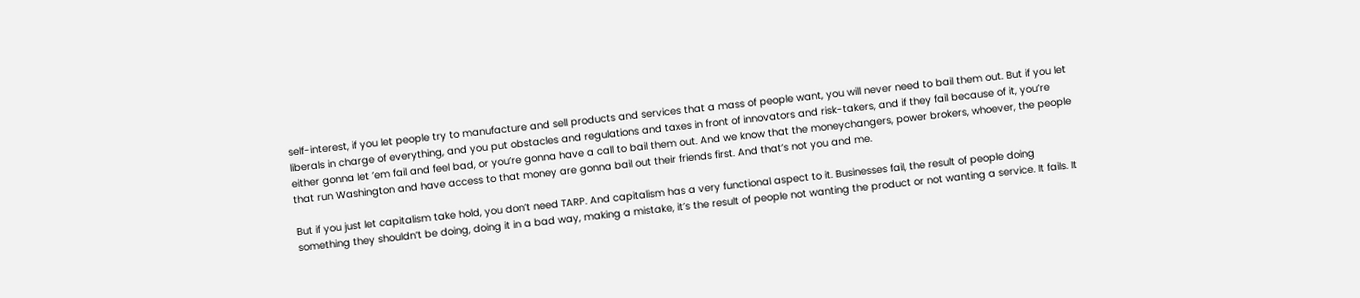self-interest, if you let people try to manufacture and sell products and services that a mass of people want, you will never need to bail them out. But if you let liberals in charge of everything, and you put obstacles and regulations and taxes in front of innovators and risk-takers, and if they fail because of it, you’re either gonna let ’em fail and feel bad, or you’re gonna have a call to bail them out. And we know that the moneychangers, power brokers, whoever, the people that run Washington and have access to that money are gonna bail out their friends first. And that’s not you and me.

But if you just let capitalism take hold, you don’t need TARP. And capitalism has a very functional aspect to it. Businesses fail, the result of people doing something they shouldn’t be doing, doing it in a bad way, making a mistake, it’s the result of people not wanting the product or not wanting a service. It fails. It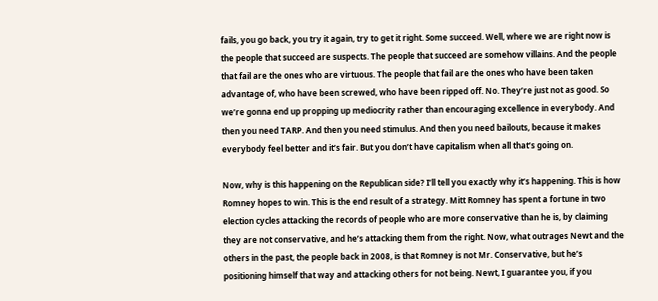fails, you go back, you try it again, try to get it right. Some succeed. Well, where we are right now is the people that succeed are suspects. The people that succeed are somehow villains. And the people that fail are the ones who are virtuous. The people that fail are the ones who have been taken advantage of, who have been screwed, who have been ripped off. No. They’re just not as good. So we’re gonna end up propping up mediocrity rather than encouraging excellence in everybody. And then you need TARP. And then you need stimulus. And then you need bailouts, because it makes everybody feel better and it’s fair. But you don’t have capitalism when all that’s going on.

Now, why is this happening on the Republican side? I’ll tell you exactly why it’s happening. This is how Romney hopes to win. This is the end result of a strategy. Mitt Romney has spent a fortune in two election cycles attacking the records of people who are more conservative than he is, by claiming they are not conservative, and he’s attacking them from the right. Now, what outrages Newt and the others in the past, the people back in 2008, is that Romney is not Mr. Conservative, but he’s positioning himself that way and attacking others for not being. Newt, I guarantee you, if you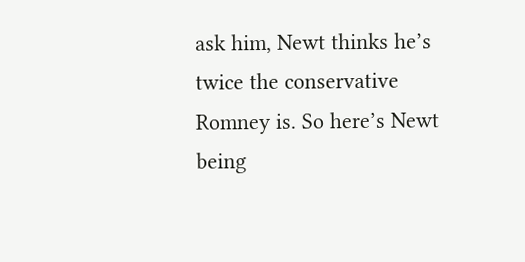ask him, Newt thinks he’s twice the conservative Romney is. So here’s Newt being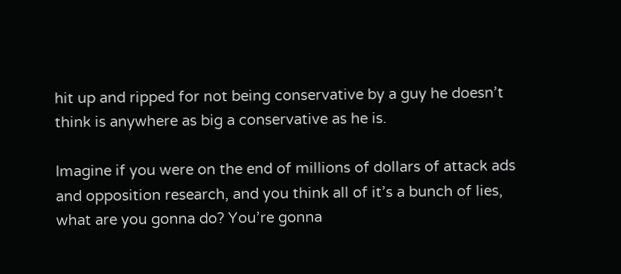hit up and ripped for not being conservative by a guy he doesn’t think is anywhere as big a conservative as he is.

Imagine if you were on the end of millions of dollars of attack ads and opposition research, and you think all of it’s a bunch of lies, what are you gonna do? You’re gonna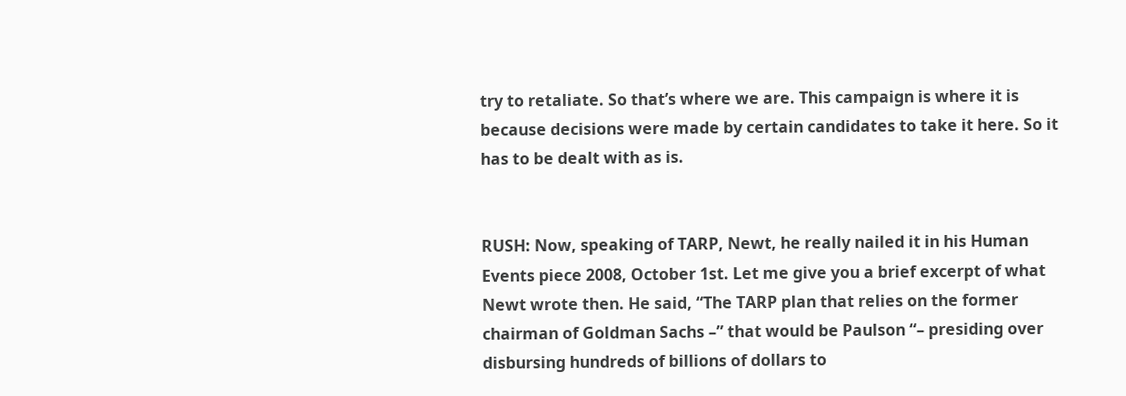try to retaliate. So that’s where we are. This campaign is where it is because decisions were made by certain candidates to take it here. So it has to be dealt with as is.


RUSH: Now, speaking of TARP, Newt, he really nailed it in his Human Events piece 2008, October 1st. Let me give you a brief excerpt of what Newt wrote then. He said, “The TARP plan that relies on the former chairman of Goldman Sachs –” that would be Paulson “– presiding over disbursing hundreds of billions of dollars to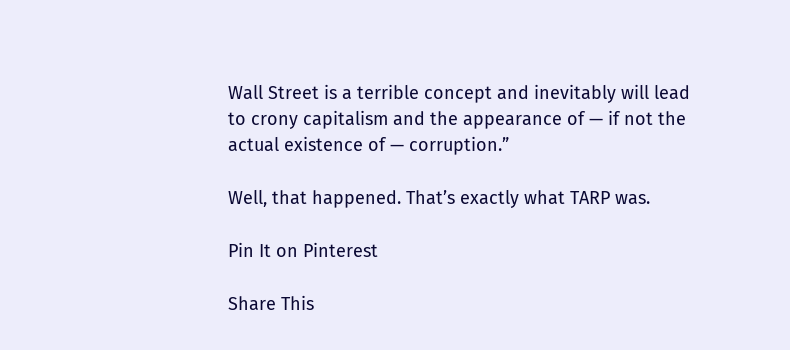Wall Street is a terrible concept and inevitably will lead to crony capitalism and the appearance of — if not the actual existence of — corruption.”

Well, that happened. That’s exactly what TARP was.

Pin It on Pinterest

Share This